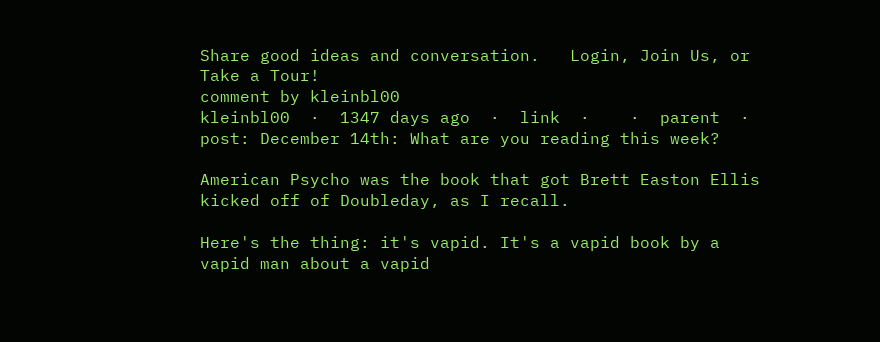Share good ideas and conversation.   Login, Join Us, or Take a Tour!
comment by kleinbl00
kleinbl00  ·  1347 days ago  ·  link  ·    ·  parent  ·  post: December 14th: What are you reading this week?

American Psycho was the book that got Brett Easton Ellis kicked off of Doubleday, as I recall.

Here's the thing: it's vapid. It's a vapid book by a vapid man about a vapid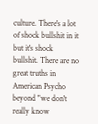culture. There's a lot of shock bullshit in it but it's shock bullshit. There are no great truths in American Psycho beyond "we don't really know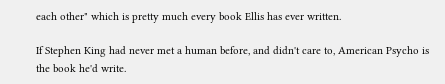each other" which is pretty much every book Ellis has ever written.

If Stephen King had never met a human before, and didn't care to, American Psycho is the book he'd write.